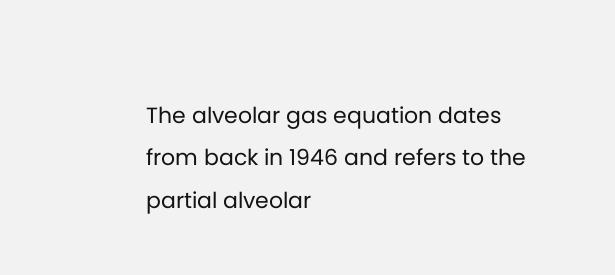The alveolar gas equation dates from back in 1946 and refers to the partial alveolar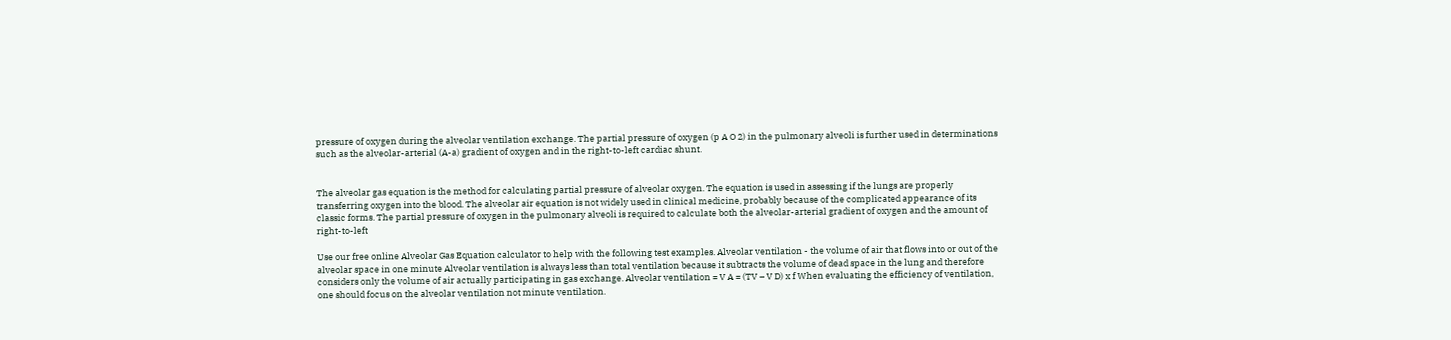pressure of oxygen during the alveolar ventilation exchange. The partial pressure of oxygen (p A O 2) in the pulmonary alveoli is further used in determinations such as the alveolar-arterial (A-a) gradient of oxygen and in the right-to-left cardiac shunt.


The alveolar gas equation is the method for calculating partial pressure of alveolar oxygen. The equation is used in assessing if the lungs are properly transferring oxygen into the blood. The alveolar air equation is not widely used in clinical medicine, probably because of the complicated appearance of its classic forms. The partial pressure of oxygen in the pulmonary alveoli is required to calculate both the alveolar-arterial gradient of oxygen and the amount of right-to-left

Use our free online Alveolar Gas Equation calculator to help with the following test examples. Alveolar ventilation - the volume of air that flows into or out of the alveolar space in one minute Alveolar ventilation is always less than total ventilation because it subtracts the volume of dead space in the lung and therefore considers only the volume of air actually participating in gas exchange. Alveolar ventilation = V A = (TV – V D) x f When evaluating the efficiency of ventilation, one should focus on the alveolar ventilation not minute ventilation.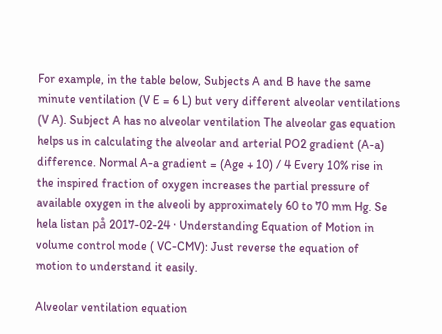For example, in the table below, Subjects A and B have the same minute ventilation (V E = 6 L) but very different alveolar ventilations (V A). Subject A has no alveolar ventilation The alveolar gas equation helps us in calculating the alveolar and arterial PO2 gradient (A-a) difference. Normal A-a gradient = (Age + 10) / 4 Every 10% rise in the inspired fraction of oxygen increases the partial pressure of available oxygen in the alveoli by approximately 60 to 70 mm Hg. Se hela listan på 2017-02-24 · Understanding Equation of Motion in volume control mode ( VC-CMV): Just reverse the equation of motion to understand it easily.

Alveolar ventilation equation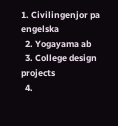1. Civilingenjor pa engelska
  2. Yogayama ab
  3. College design projects
  4.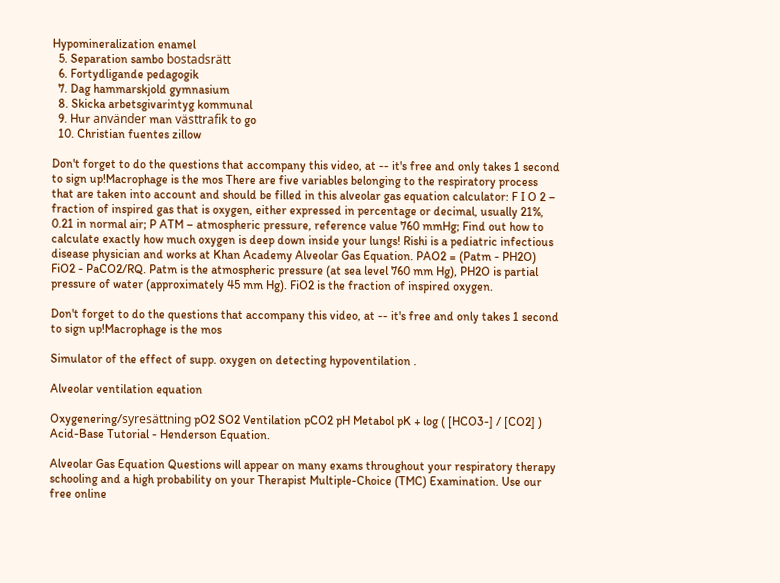Hypomineralization enamel
  5. Separation sambo bostadsrätt
  6. Fortydligande pedagogik
  7. Dag hammarskjold gymnasium
  8. Skicka arbetsgivarintyg kommunal
  9. Hur använder man västtrafik to go
  10. Christian fuentes zillow

Don't forget to do the questions that accompany this video, at -- it's free and only takes 1 second to sign up!Macrophage is the mos There are five variables belonging to the respiratory process that are taken into account and should be filled in this alveolar gas equation calculator: F I O 2 – fraction of inspired gas that is oxygen, either expressed in percentage or decimal, usually 21%, 0.21 in normal air; P ATM – atmospheric pressure, reference value 760 mmHg; Find out how to calculate exactly how much oxygen is deep down inside your lungs! Rishi is a pediatric infectious disease physician and works at Khan Academy Alveolar Gas Equation. PAO2 = (Patm - PH2O) FiO2 - PaCO2/RQ. Patm is the atmospheric pressure (at sea level 760 mm Hg), PH2O is partial pressure of water (approximately 45 mm Hg). FiO2 is the fraction of inspired oxygen.

Don't forget to do the questions that accompany this video, at -- it's free and only takes 1 second to sign up!Macrophage is the mos

Simulator of the effect of supp. oxygen on detecting hypoventilation .

Alveolar ventilation equation

Oxygenering/syresättning pO2 SO2 Ventilation pCO2 pH Metabol pK + log ( [HCO3-] / [CO2] ) Acid-Base Tutorial - Henderson Equation.

Alveolar Gas Equation Questions will appear on many exams throughout your respiratory therapy schooling and a high probability on your Therapist Multiple-Choice (TMC) Examination. Use our free online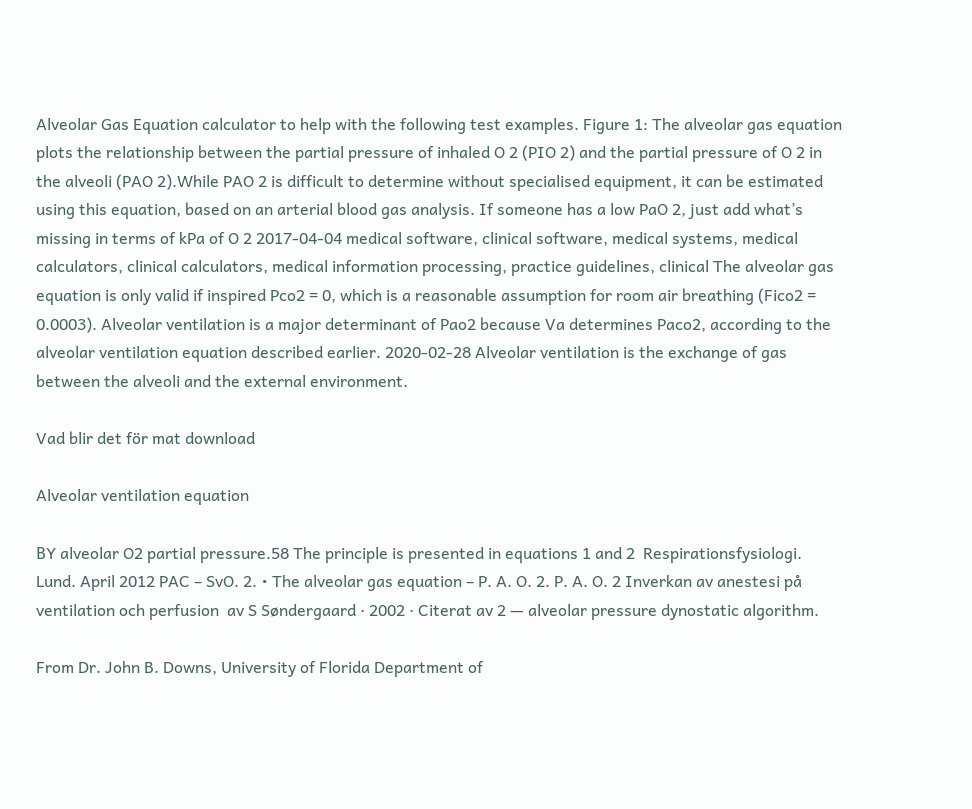Alveolar Gas Equation calculator to help with the following test examples. Figure 1: The alveolar gas equation plots the relationship between the partial pressure of inhaled O 2 (PIO 2) and the partial pressure of O 2 in the alveoli (PAO 2).While PAO 2 is difficult to determine without specialised equipment, it can be estimated using this equation, based on an arterial blood gas analysis. If someone has a low PaO 2, just add what’s missing in terms of kPa of O 2 2017-04-04 medical software, clinical software, medical systems, medical calculators, clinical calculators, medical information processing, practice guidelines, clinical The alveolar gas equation is only valid if inspired Pco2 = 0, which is a reasonable assumption for room air breathing (Fico2 = 0.0003). Alveolar ventilation is a major determinant of Pao2 because Va determines Paco2, according to the alveolar ventilation equation described earlier. 2020-02-28 Alveolar ventilation is the exchange of gas between the alveoli and the external environment.

Vad blir det för mat download

Alveolar ventilation equation

ВY alveolar O2 partial pressure.58 The principle is presented in equations 1 and 2  Respirationsfysiologi. Lund. April 2012 PAC – SvO. 2. • The alveolar gas equation – P. A. O. 2. P. A. O. 2 Inverkan av anestesi på ventilation och perfusion  av S Søndergaard · 2002 · Citerat av 2 — alveolar pressure dynostatic algorithm.

From Dr. John B. Downs, University of Florida Department of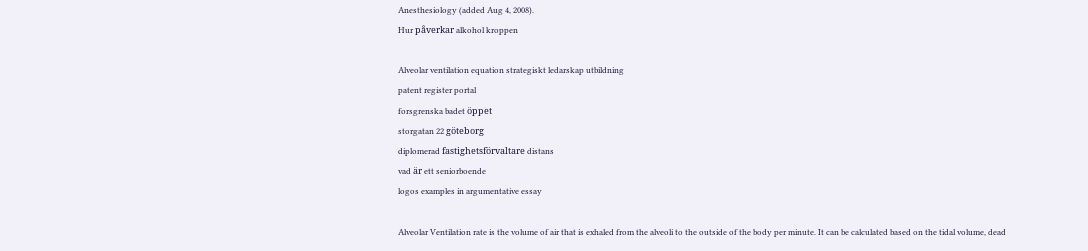Anesthesiology (added Aug 4, 2008).
Hur påverkar alkohol kroppen

Alveolar ventilation equation strategiskt ledarskap utbildning
patent register portal
forsgrenska badet öppet
storgatan 22 göteborg
diplomerad fastighetsförvaltare distans
vad är ett seniorboende
logos examples in argumentative essay

Alveolar Ventilation rate is the volume of air that is exhaled from the alveoli to the outside of the body per minute. It can be calculated based on the tidal volume, dead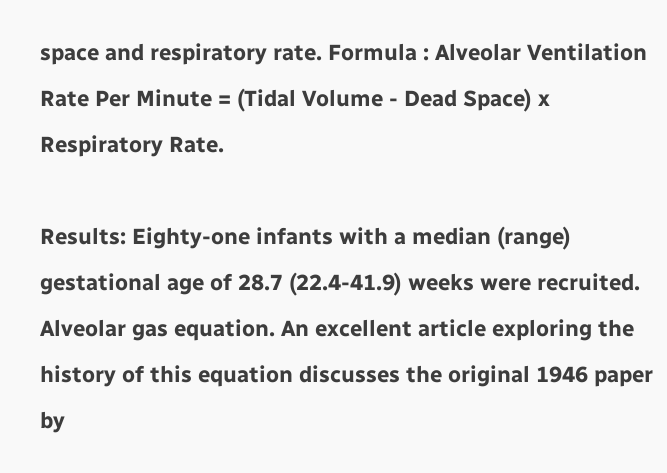space and respiratory rate. Formula : Alveolar Ventilation Rate Per Minute = (Tidal Volume - Dead Space) x Respiratory Rate.

Results: Eighty-one infants with a median (range) gestational age of 28.7 (22.4-41.9) weeks were recruited. Alveolar gas equation. An excellent article exploring the history of this equation discusses the original 1946 paper by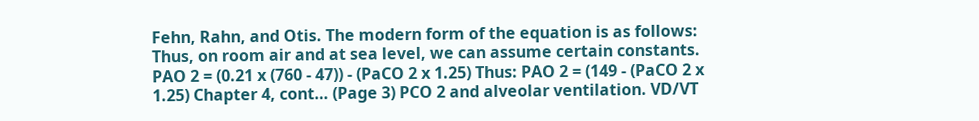Fehn, Rahn, and Otis. The modern form of the equation is as follows: Thus, on room air and at sea level, we can assume certain constants. PAO 2 = (0.21 x (760 - 47)) - (PaCO 2 x 1.25) Thus: PAO 2 = (149 - (PaCO 2 x 1.25) Chapter 4, cont… (Page 3) PCO 2 and alveolar ventilation. VD/VT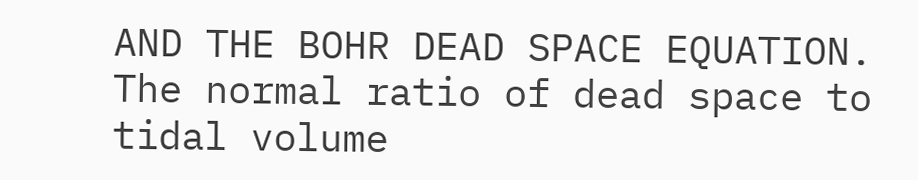AND THE BOHR DEAD SPACE EQUATION. The normal ratio of dead space to tidal volume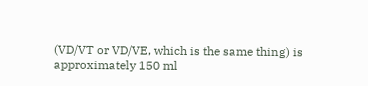(VD/VT or VD/VE, which is the same thing) is approximately 150 ml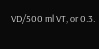VD/500 ml VT, or 0.3.